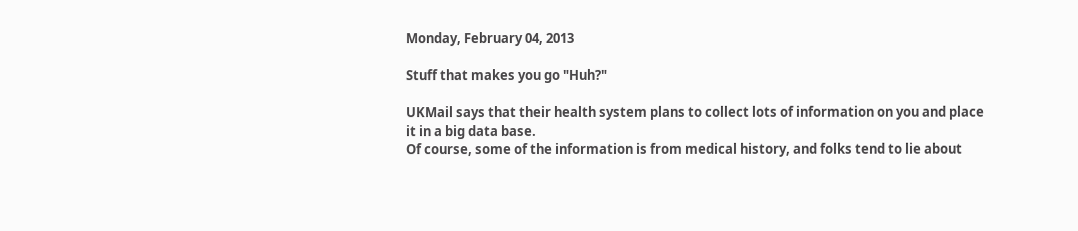Monday, February 04, 2013

Stuff that makes you go "Huh?"

UKMail says that their health system plans to collect lots of information on you and place it in a big data base.
Of course, some of the information is from medical history, and folks tend to lie about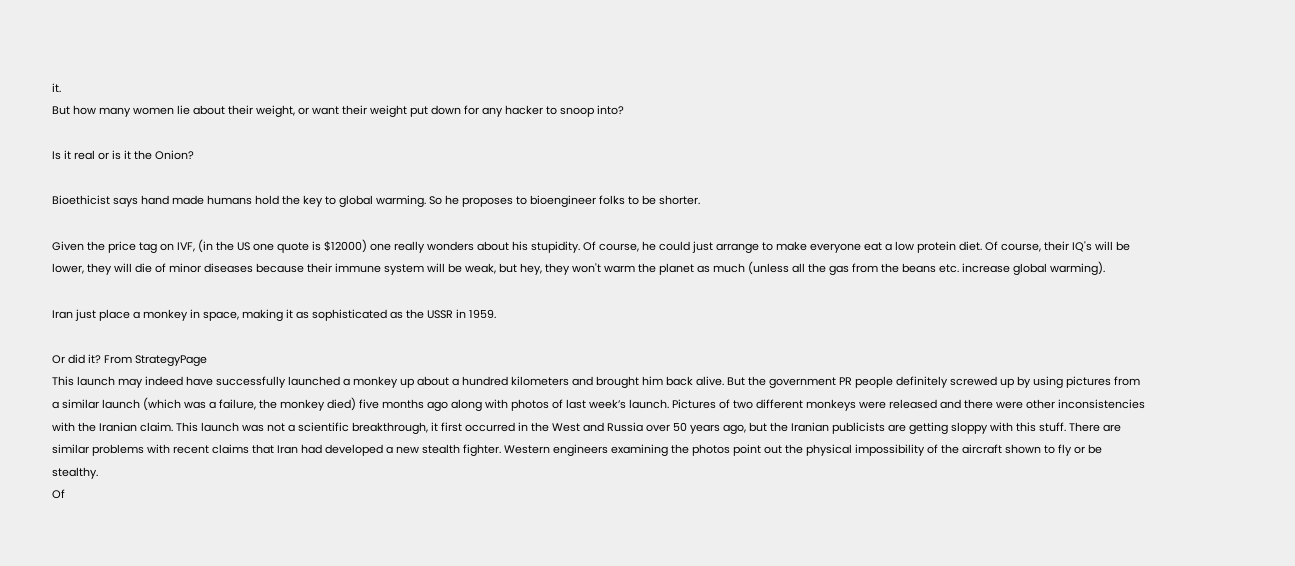it.
But how many women lie about their weight, or want their weight put down for any hacker to snoop into?

Is it real or is it the Onion?

Bioethicist says hand made humans hold the key to global warming. So he proposes to bioengineer folks to be shorter.

Given the price tag on IVF, (in the US one quote is $12000) one really wonders about his stupidity. Of course, he could just arrange to make everyone eat a low protein diet. Of course, their IQ's will be lower, they will die of minor diseases because their immune system will be weak, but hey, they won't warm the planet as much (unless all the gas from the beans etc. increase global warming).

Iran just place a monkey in space, making it as sophisticated as the USSR in 1959.

Or did it? From StrategyPage
This launch may indeed have successfully launched a monkey up about a hundred kilometers and brought him back alive. But the government PR people definitely screwed up by using pictures from a similar launch (which was a failure, the monkey died) five months ago along with photos of last week’s launch. Pictures of two different monkeys were released and there were other inconsistencies with the Iranian claim. This launch was not a scientific breakthrough, it first occurred in the West and Russia over 50 years ago, but the Iranian publicists are getting sloppy with this stuff. There are similar problems with recent claims that Iran had developed a new stealth fighter. Western engineers examining the photos point out the physical impossibility of the aircraft shown to fly or be stealthy.
Of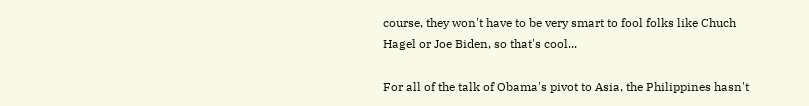course, they won't have to be very smart to fool folks like Chuch Hagel or Joe Biden, so that's cool...

For all of the talk of Obama's pivot to Asia, the Philippines hasn't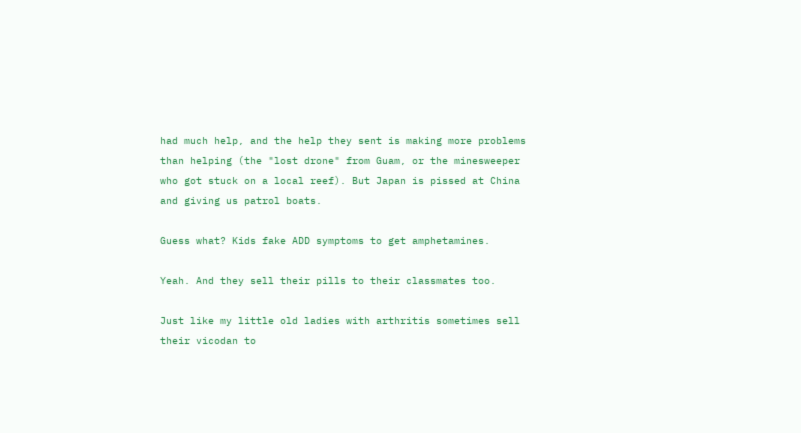had much help, and the help they sent is making more problems than helping (the "lost drone" from Guam, or the minesweeper who got stuck on a local reef). But Japan is pissed at China and giving us patrol boats.

Guess what? Kids fake ADD symptoms to get amphetamines.

Yeah. And they sell their pills to their classmates too.

Just like my little old ladies with arthritis sometimes sell their vicodan to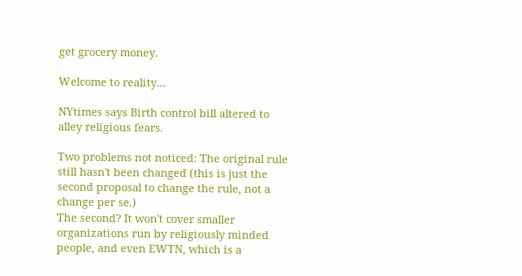get grocery money.

Welcome to reality...

NYtimes says Birth control bill altered to alley religious fears.

Two problems not noticed: The original rule still hasn't been changed (this is just the second proposal to change the rule, not a change per se.)
The second? It won't cover smaller organizations run by religiously minded people, and even EWTN, which is a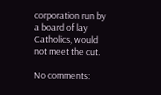corporation run by a board of lay Catholics, would not meet the cut.

No comments: